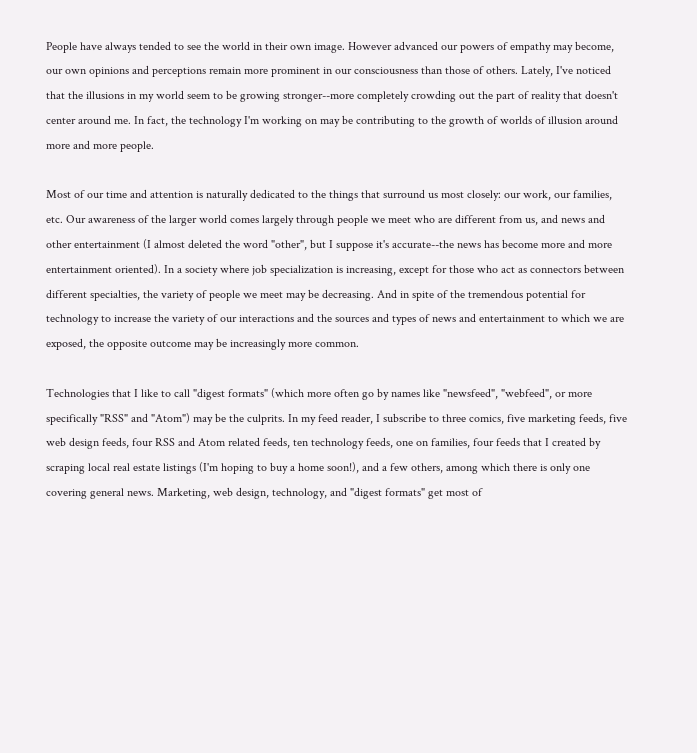People have always tended to see the world in their own image. However advanced our powers of empathy may become, our own opinions and perceptions remain more prominent in our consciousness than those of others. Lately, I've noticed that the illusions in my world seem to be growing stronger--more completely crowding out the part of reality that doesn't center around me. In fact, the technology I'm working on may be contributing to the growth of worlds of illusion around more and more people.

Most of our time and attention is naturally dedicated to the things that surround us most closely: our work, our families, etc. Our awareness of the larger world comes largely through people we meet who are different from us, and news and other entertainment (I almost deleted the word "other", but I suppose it's accurate--the news has become more and more entertainment oriented). In a society where job specialization is increasing, except for those who act as connectors between different specialties, the variety of people we meet may be decreasing. And in spite of the tremendous potential for technology to increase the variety of our interactions and the sources and types of news and entertainment to which we are exposed, the opposite outcome may be increasingly more common.

Technologies that I like to call "digest formats" (which more often go by names like "newsfeed", "webfeed", or more specifically "RSS" and "Atom") may be the culprits. In my feed reader, I subscribe to three comics, five marketing feeds, five web design feeds, four RSS and Atom related feeds, ten technology feeds, one on families, four feeds that I created by scraping local real estate listings (I'm hoping to buy a home soon!), and a few others, among which there is only one covering general news. Marketing, web design, technology, and "digest formats" get most of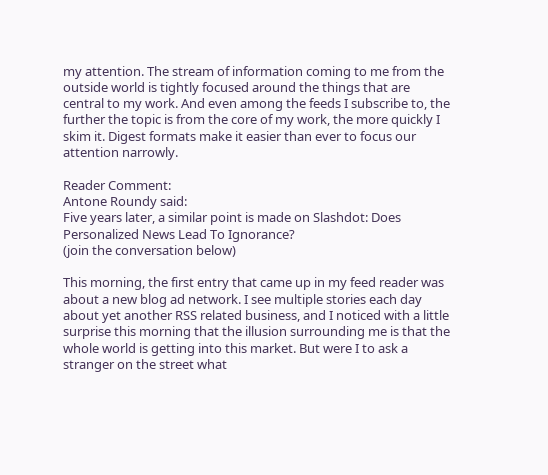my attention. The stream of information coming to me from the outside world is tightly focused around the things that are central to my work. And even among the feeds I subscribe to, the further the topic is from the core of my work, the more quickly I skim it. Digest formats make it easier than ever to focus our attention narrowly.

Reader Comment:
Antone Roundy said:
Five years later, a similar point is made on Slashdot: Does Personalized News Lead To Ignorance?
(join the conversation below)

This morning, the first entry that came up in my feed reader was about a new blog ad network. I see multiple stories each day about yet another RSS related business, and I noticed with a little surprise this morning that the illusion surrounding me is that the whole world is getting into this market. But were I to ask a stranger on the street what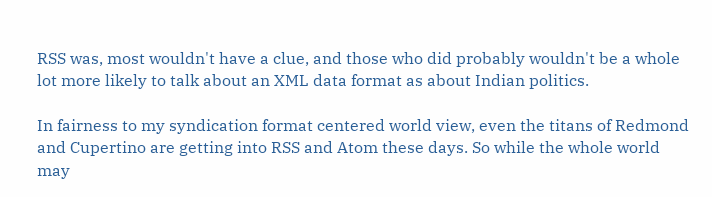RSS was, most wouldn't have a clue, and those who did probably wouldn't be a whole lot more likely to talk about an XML data format as about Indian politics.

In fairness to my syndication format centered world view, even the titans of Redmond and Cupertino are getting into RSS and Atom these days. So while the whole world may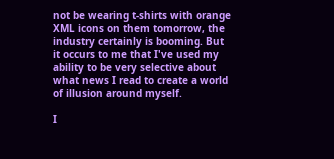not be wearing t-shirts with orange XML icons on them tomorrow, the industry certainly is booming. But it occurs to me that I've used my ability to be very selective about what news I read to create a world of illusion around myself.

I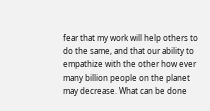fear that my work will help others to do the same, and that our ability to empathize with the other how ever many billion people on the planet may decrease. What can be done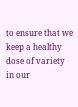to ensure that we keep a healthy dose of variety in our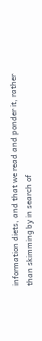information diets, and that we read and ponder it, rather than skimming by in search of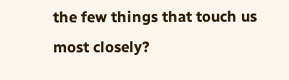the few things that touch us most closely?